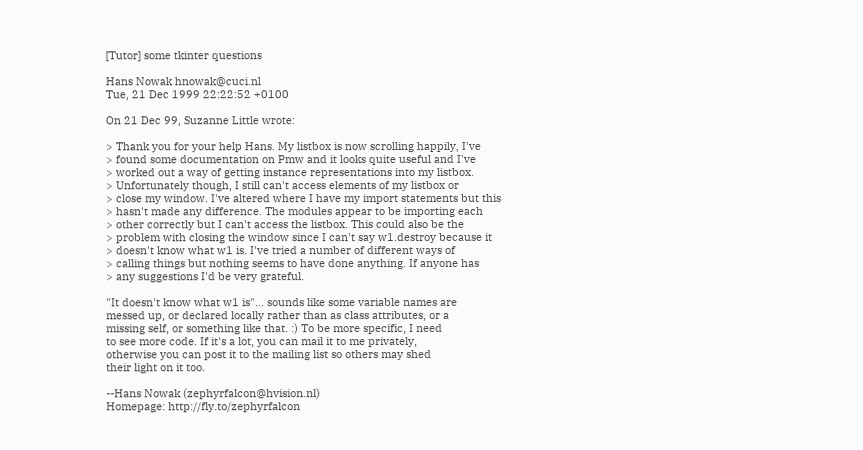[Tutor] some tkinter questions

Hans Nowak hnowak@cuci.nl
Tue, 21 Dec 1999 22:22:52 +0100

On 21 Dec 99, Suzanne Little wrote:

> Thank you for your help Hans. My listbox is now scrolling happily, I've
> found some documentation on Pmw and it looks quite useful and I've
> worked out a way of getting instance representations into my listbox.
> Unfortunately though, I still can't access elements of my listbox or
> close my window. I've altered where I have my import statements but this
> hasn't made any difference. The modules appear to be importing each
> other correctly but I can't access the listbox. This could also be the
> problem with closing the window since I can't say w1.destroy because it
> doesn't know what w1 is. I've tried a number of different ways of
> calling things but nothing seems to have done anything. If anyone has
> any suggestions I'd be very grateful.

"It doesn't know what w1 is"... sounds like some variable names are
messed up, or declared locally rather than as class attributes, or a
missing self, or something like that. :) To be more specific, I need
to see more code. If it's a lot, you can mail it to me privately,
otherwise you can post it to the mailing list so others may shed
their light on it too.

--Hans Nowak (zephyrfalcon@hvision.nl)
Homepage: http://fly.to/zephyrfalcon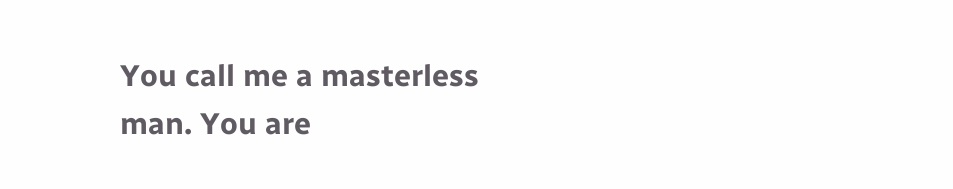You call me a masterless man. You are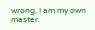wrong. I am my own master.